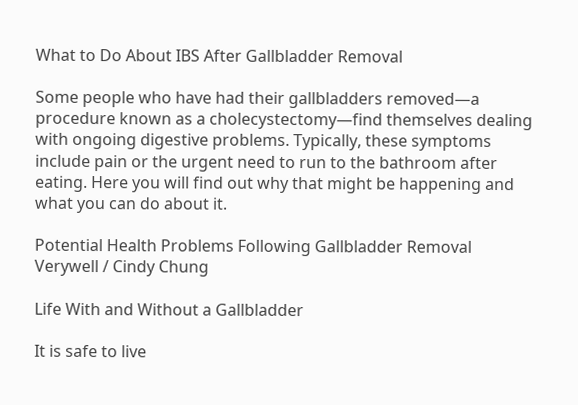What to Do About IBS After Gallbladder Removal

Some people who have had their gallbladders removed—a procedure known as a cholecystectomy—find themselves dealing with ongoing digestive problems. Typically, these symptoms include pain or the urgent need to run to the bathroom after eating. Here you will find out why that might be happening and what you can do about it.

Potential Health Problems Following Gallbladder Removal
Verywell / Cindy Chung

Life With and Without a Gallbladder

It is safe to live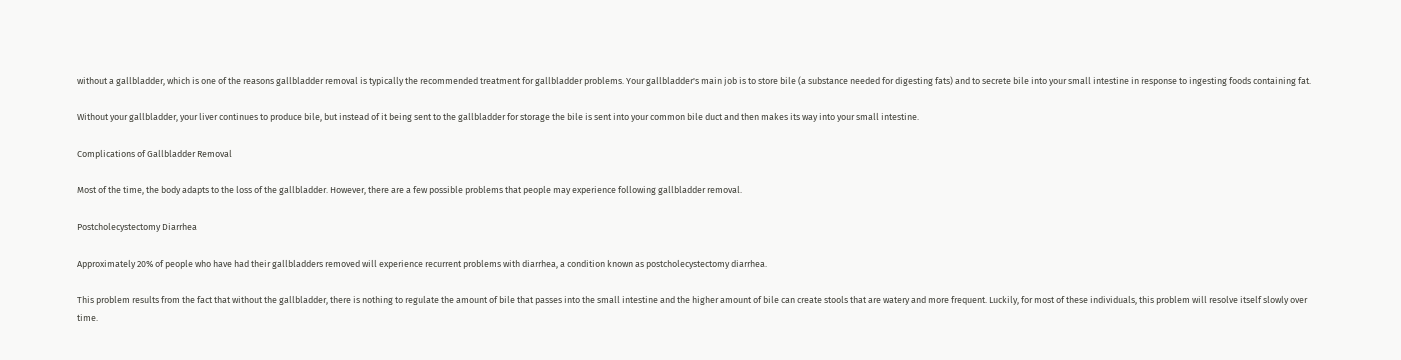without a gallbladder, which is one of the reasons gallbladder removal is typically the recommended treatment for gallbladder problems. Your gallbladder's main job is to store bile (a substance needed for digesting fats) and to secrete bile into your small intestine in response to ingesting foods containing fat.

Without your gallbladder, your liver continues to produce bile, but instead of it being sent to the gallbladder for storage the bile is sent into your common bile duct and then makes its way into your small intestine.

Complications of Gallbladder Removal

Most of the time, the body adapts to the loss of the gallbladder. However, there are a few possible problems that people may experience following gallbladder removal.

Postcholecystectomy Diarrhea

Approximately 20% of people who have had their gallbladders removed will experience recurrent problems with diarrhea, a condition known as postcholecystectomy diarrhea.

This problem results from the fact that without the gallbladder, there is nothing to regulate the amount of bile that passes into the small intestine and the higher amount of bile can create stools that are watery and more frequent. Luckily, for most of these individuals, this problem will resolve itself slowly over time.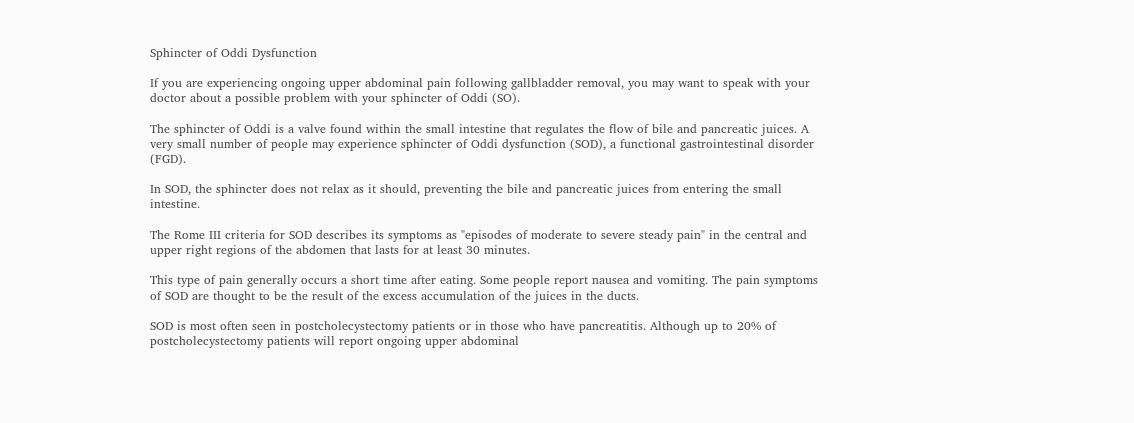Sphincter of Oddi Dysfunction

If you are experiencing ongoing upper abdominal pain following gallbladder removal, you may want to speak with your doctor about a possible problem with your sphincter of Oddi (SO).

The sphincter of Oddi is a valve found within the small intestine that regulates the flow of bile and pancreatic juices. A very small number of people may experience sphincter of Oddi dysfunction (SOD), a functional gastrointestinal disorder (FGD).

In SOD, the sphincter does not relax as it should, preventing the bile and pancreatic juices from entering the small intestine.

The Rome III criteria for SOD describes its symptoms as "episodes of moderate to severe steady pain" in the central and upper right regions of the abdomen that lasts for at least 30 minutes.

This type of pain generally occurs a short time after eating. Some people report nausea and vomiting. The pain symptoms of SOD are thought to be the result of the excess accumulation of the juices in the ducts.

SOD is most often seen in postcholecystectomy patients or in those who have pancreatitis. Although up to 20% of postcholecystectomy patients will report ongoing upper abdominal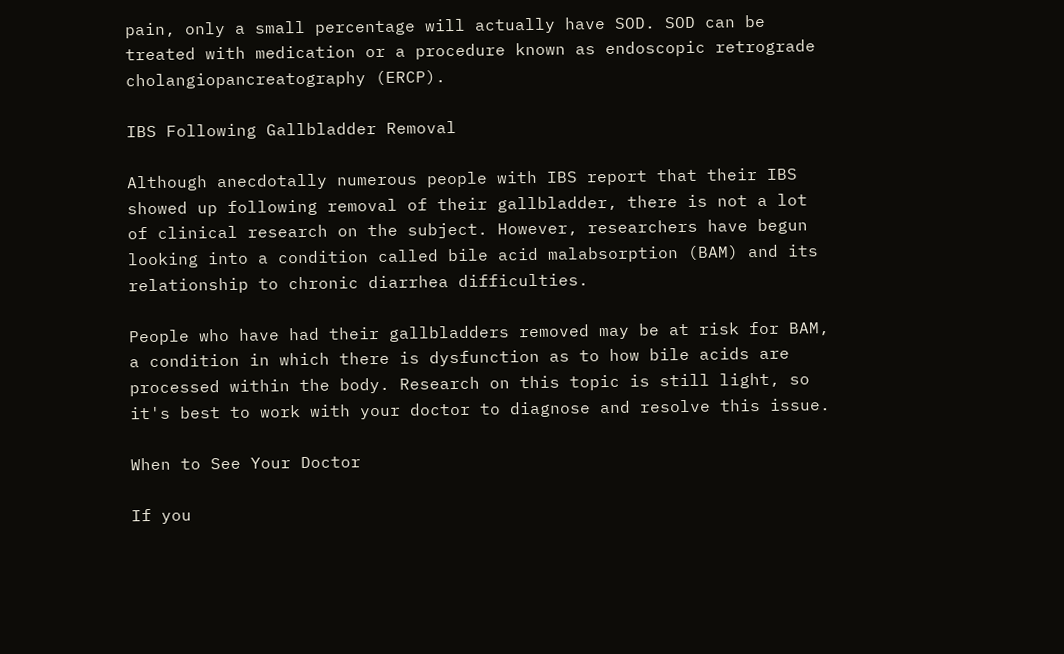pain, only a small percentage will actually have SOD. SOD can be treated with medication or a procedure known as endoscopic retrograde cholangiopancreatography (ERCP).

IBS Following Gallbladder Removal

Although anecdotally numerous people with IBS report that their IBS showed up following removal of their gallbladder, there is not a lot of clinical research on the subject. However, researchers have begun looking into a condition called bile acid malabsorption (BAM) and its relationship to chronic diarrhea difficulties.

People who have had their gallbladders removed may be at risk for BAM, a condition in which there is dysfunction as to how bile acids are processed within the body. Research on this topic is still light, so it's best to work with your doctor to diagnose and resolve this issue.

When to See Your Doctor

If you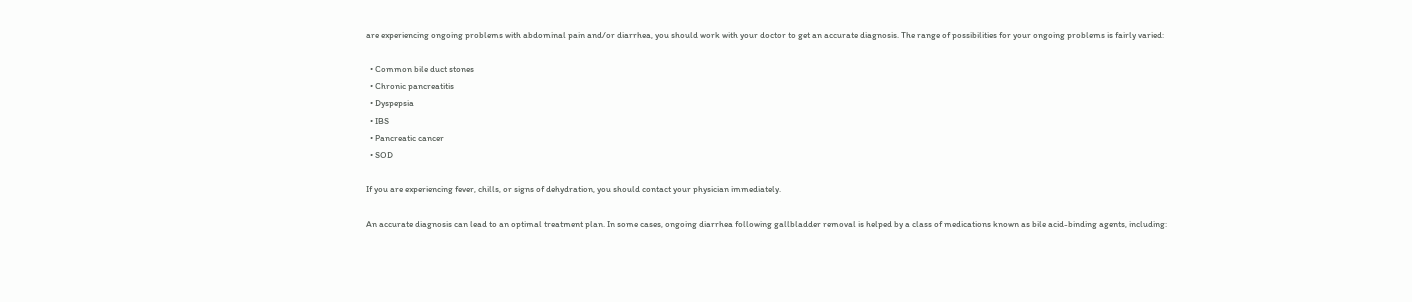are experiencing ongoing problems with abdominal pain and/or diarrhea, you should work with your doctor to get an accurate diagnosis. The range of possibilities for your ongoing problems is fairly varied:

  • Common bile duct stones
  • Chronic pancreatitis
  • Dyspepsia
  • IBS
  • Pancreatic cancer
  • SOD

If you are experiencing fever, chills, or signs of dehydration, you should contact your physician immediately.

An accurate diagnosis can lead to an optimal treatment plan. In some cases, ongoing diarrhea following gallbladder removal is helped by a class of medications known as bile acid-binding agents, including: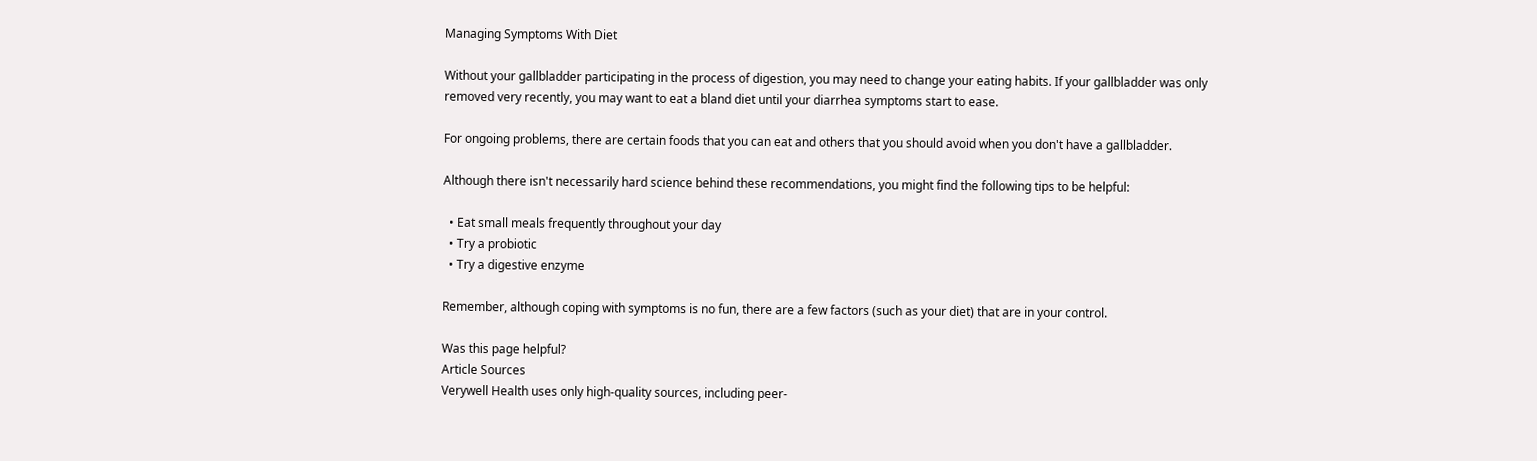Managing Symptoms With Diet

Without your gallbladder participating in the process of digestion, you may need to change your eating habits. If your gallbladder was only removed very recently, you may want to eat a bland diet until your diarrhea symptoms start to ease.

For ongoing problems, there are certain foods that you can eat and others that you should avoid when you don't have a gallbladder.

Although there isn't necessarily hard science behind these recommendations, you might find the following tips to be helpful:

  • Eat small meals frequently throughout your day
  • Try a probiotic
  • Try a digestive enzyme

Remember, although coping with symptoms is no fun, there are a few factors (such as your diet) that are in your control.

Was this page helpful?
Article Sources
Verywell Health uses only high-quality sources, including peer-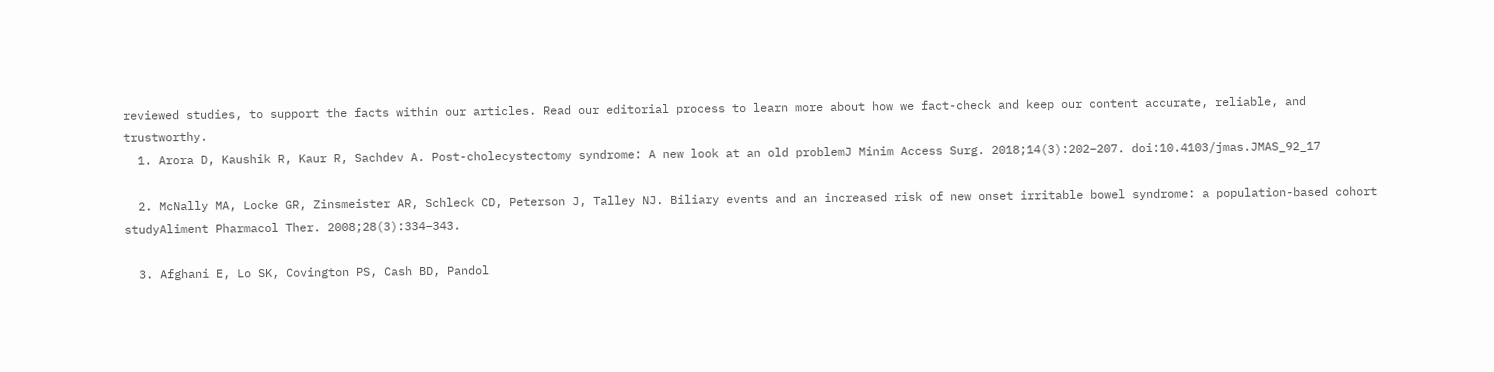reviewed studies, to support the facts within our articles. Read our editorial process to learn more about how we fact-check and keep our content accurate, reliable, and trustworthy.
  1. Arora D, Kaushik R, Kaur R, Sachdev A. Post-cholecystectomy syndrome: A new look at an old problemJ Minim Access Surg. 2018;14(3):202–207. doi:10.4103/jmas.JMAS_92_17

  2. McNally MA, Locke GR, Zinsmeister AR, Schleck CD, Peterson J, Talley NJ. Biliary events and an increased risk of new onset irritable bowel syndrome: a population-based cohort studyAliment Pharmacol Ther. 2008;28(3):334–343.

  3. Afghani E, Lo SK, Covington PS, Cash BD, Pandol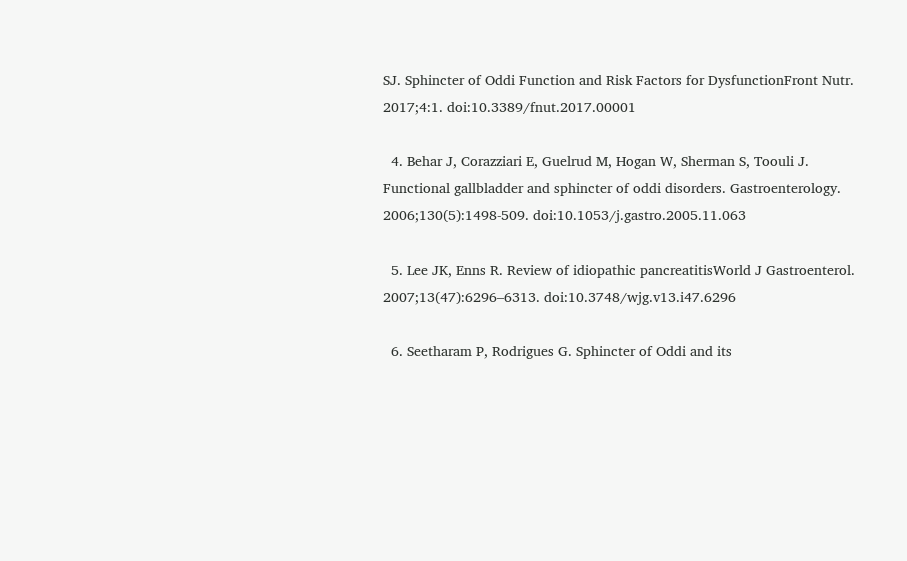SJ. Sphincter of Oddi Function and Risk Factors for DysfunctionFront Nutr. 2017;4:1. doi:10.3389/fnut.2017.00001

  4. Behar J, Corazziari E, Guelrud M, Hogan W, Sherman S, Toouli J. Functional gallbladder and sphincter of oddi disorders. Gastroenterology. 2006;130(5):1498-509. doi:10.1053/j.gastro.2005.11.063

  5. Lee JK, Enns R. Review of idiopathic pancreatitisWorld J Gastroenterol. 2007;13(47):6296–6313. doi:10.3748/wjg.v13.i47.6296

  6. Seetharam P, Rodrigues G. Sphincter of Oddi and its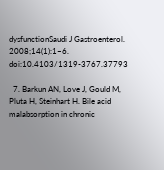dysfunctionSaudi J Gastroenterol. 2008;14(1):1–6. doi:10.4103/1319-3767.37793

  7. Barkun AN, Love J, Gould M, Pluta H, Steinhart H. Bile acid malabsorption in chronic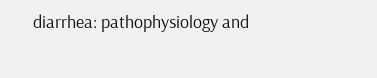diarrhea: pathophysiology and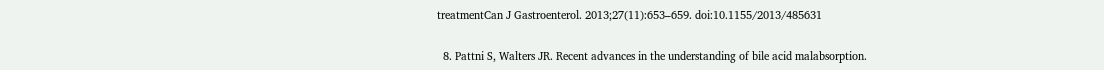treatmentCan J Gastroenterol. 2013;27(11):653–659. doi:10.1155/2013/485631

  8. Pattni S, Walters JR. Recent advances in the understanding of bile acid malabsorption.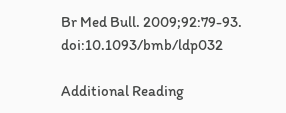Br Med Bull. 2009;92:79-93. doi:10.1093/bmb/ldp032

Additional Reading